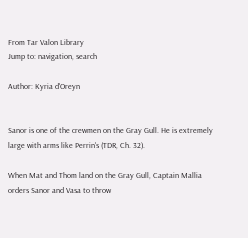From Tar Valon Library
Jump to: navigation, search

Author: Kyria d'Oreyn


Sanor is one of the crewmen on the Gray Gull. He is extremely large with arms like Perrin's (TDR, Ch. 32).

When Mat and Thom land on the Gray Gull, Captain Mallia orders Sanor and Vasa to throw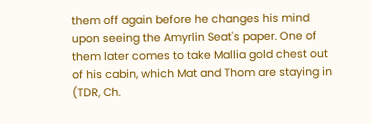them off again before he changes his mind upon seeing the Amyrlin Seat's paper. One of them later comes to take Mallia gold chest out of his cabin, which Mat and Thom are staying in (TDR, Ch.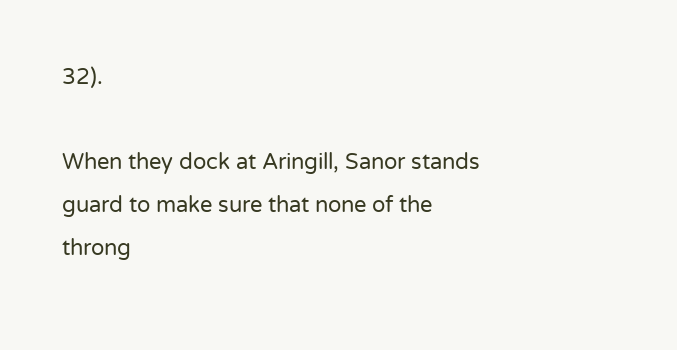32).

When they dock at Aringill, Sanor stands guard to make sure that none of the throng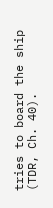tries to board the ship (TDR, Ch. 40).